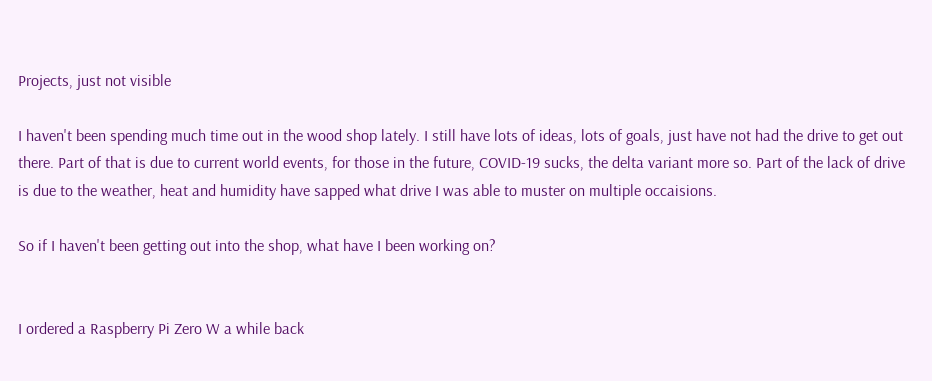Projects, just not visible

I haven't been spending much time out in the wood shop lately. I still have lots of ideas, lots of goals, just have not had the drive to get out there. Part of that is due to current world events, for those in the future, COVID-19 sucks, the delta variant more so. Part of the lack of drive is due to the weather, heat and humidity have sapped what drive I was able to muster on multiple occaisions.

So if I haven't been getting out into the shop, what have I been working on?


I ordered a Raspberry Pi Zero W a while back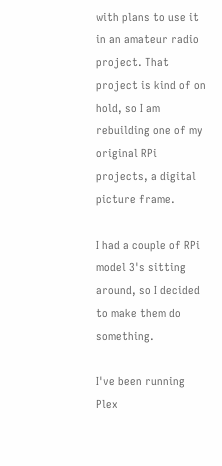with plans to use it in an amateur radio project. That project is kind of on hold, so I am rebuilding one of my original RPi projects, a digital picture frame.

I had a couple of RPi model 3's sitting around, so I decided to make them do something.

I've been running Plex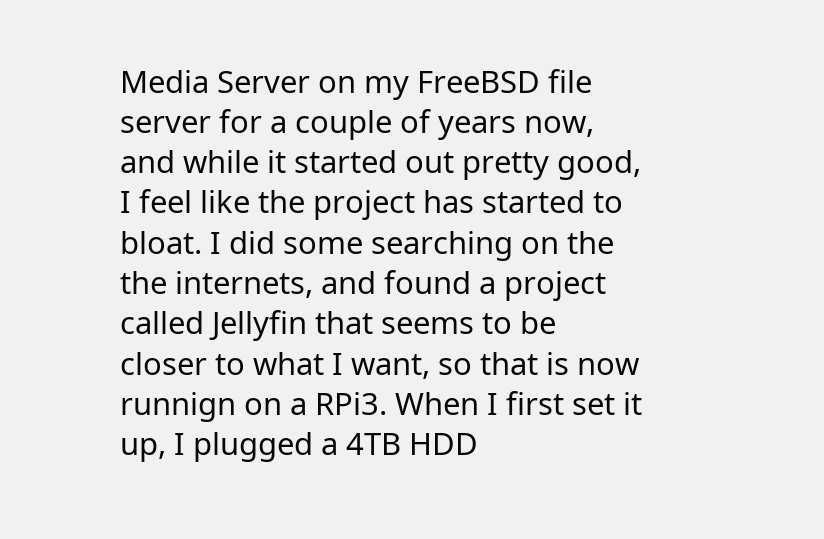Media Server on my FreeBSD file server for a couple of years now, and while it started out pretty good, I feel like the project has started to bloat. I did some searching on the the internets, and found a project called Jellyfin that seems to be closer to what I want, so that is now runnign on a RPi3. When I first set it up, I plugged a 4TB HDD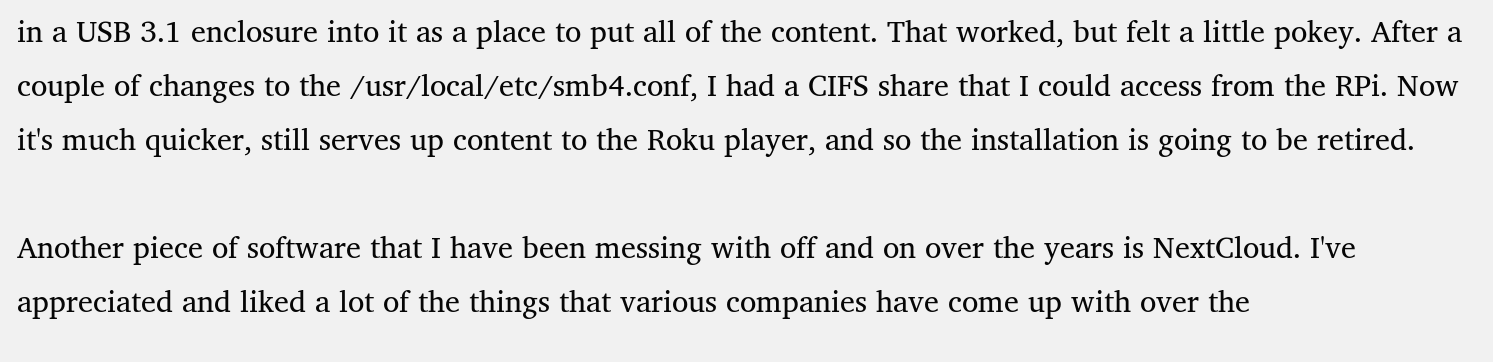in a USB 3.1 enclosure into it as a place to put all of the content. That worked, but felt a little pokey. After a couple of changes to the /usr/local/etc/smb4.conf, I had a CIFS share that I could access from the RPi. Now it's much quicker, still serves up content to the Roku player, and so the installation is going to be retired.

Another piece of software that I have been messing with off and on over the years is NextCloud. I've appreciated and liked a lot of the things that various companies have come up with over the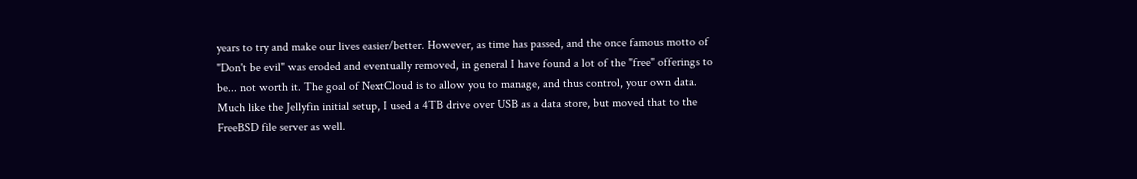years to try and make our lives easier/better. However, as time has passed, and the once famous motto of "Don't be evil" was eroded and eventually removed, in general I have found a lot of the "free" offerings to be... not worth it. The goal of NextCloud is to allow you to manage, and thus control, your own data. Much like the Jellyfin initial setup, I used a 4TB drive over USB as a data store, but moved that to the FreeBSD file server as well.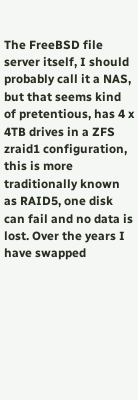The FreeBSD file server itself, I should probably call it a NAS, but that seems kind of pretentious, has 4 x 4TB drives in a ZFS zraid1 configuration, this is more traditionally known as RAID5, one disk can fail and no data is lost. Over the years I have swapped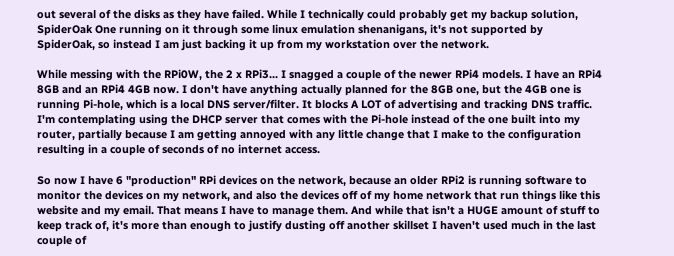out several of the disks as they have failed. While I technically could probably get my backup solution, SpiderOak One running on it through some linux emulation shenanigans, it's not supported by SpiderOak, so instead I am just backing it up from my workstation over the network.

While messing with the RPi0W, the 2 x RPi3... I snagged a couple of the newer RPi4 models. I have an RPi4 8GB and an RPi4 4GB now. I don't have anything actually planned for the 8GB one, but the 4GB one is running Pi-hole, which is a local DNS server/filter. It blocks A LOT of advertising and tracking DNS traffic. I'm contemplating using the DHCP server that comes with the Pi-hole instead of the one built into my router, partially because I am getting annoyed with any little change that I make to the configuration resulting in a couple of seconds of no internet access.

So now I have 6 "production" RPi devices on the network, because an older RPi2 is running software to monitor the devices on my network, and also the devices off of my home network that run things like this website and my email. That means I have to manage them. And while that isn't a HUGE amount of stuff to keep track of, it's more than enough to justify dusting off another skillset I haven't used much in the last couple of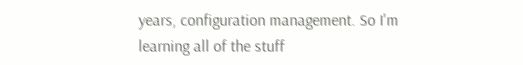years, configuration management. So I'm learning all of the stuff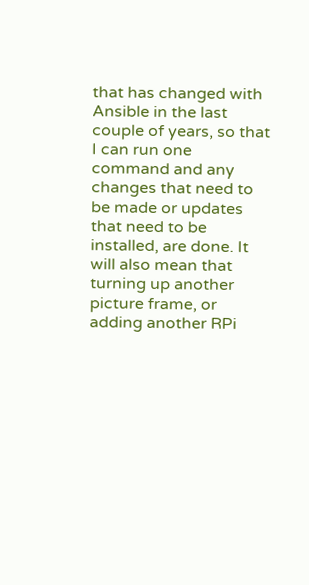that has changed with Ansible in the last couple of years, so that I can run one command and any changes that need to be made or updates that need to be installed, are done. It will also mean that turning up another picture frame, or adding another RPi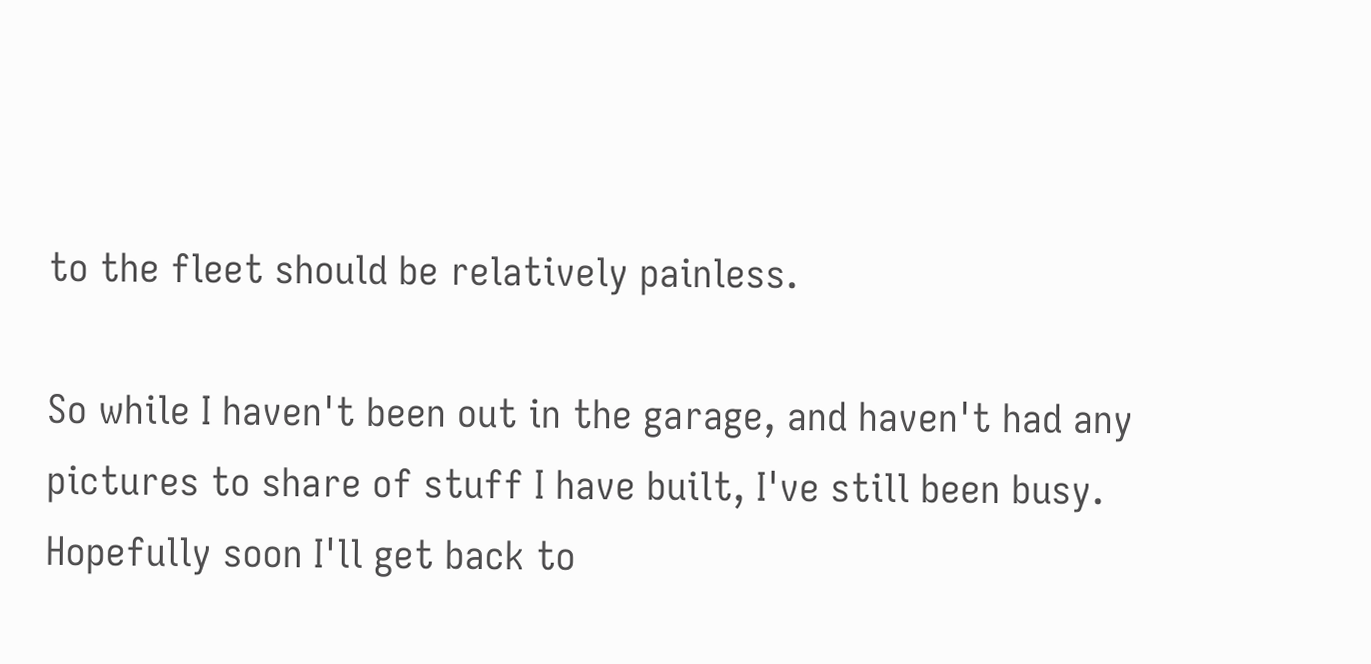to the fleet should be relatively painless.

So while I haven't been out in the garage, and haven't had any pictures to share of stuff I have built, I've still been busy. Hopefully soon I'll get back to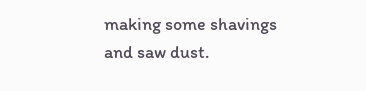making some shavings and saw dust.